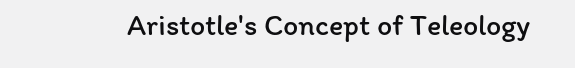Aristotle's Concept of Teleology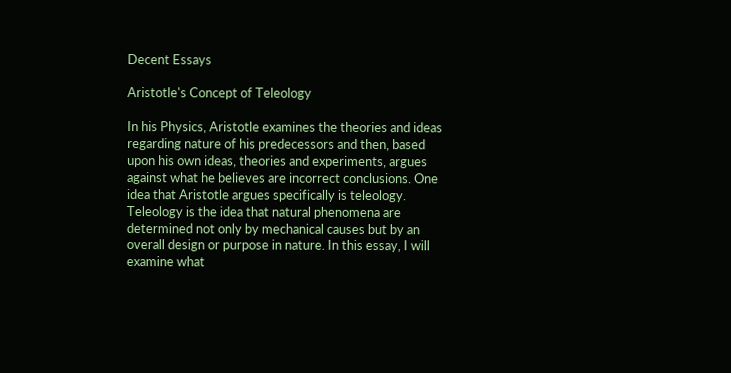Decent Essays

Aristotle's Concept of Teleology

In his Physics, Aristotle examines the theories and ideas regarding nature of his predecessors and then, based upon his own ideas, theories and experiments, argues against what he believes are incorrect conclusions. One idea that Aristotle argues specifically is teleology. Teleology is the idea that natural phenomena are determined not only by mechanical causes but by an overall design or purpose in nature. In this essay, I will examine what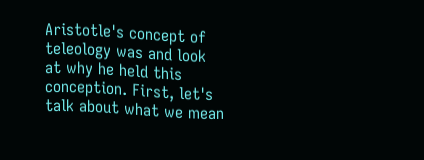Aristotle's concept of teleology was and look at why he held this conception. First, let's talk about what we mean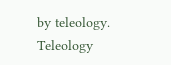by teleology. Teleology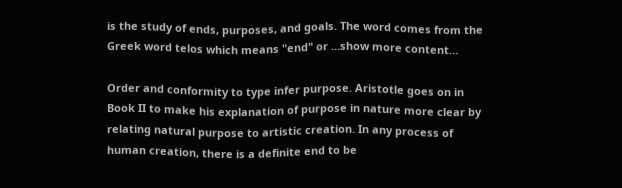is the study of ends, purposes, and goals. The word comes from the Greek word telos which means "end" or …show more content…

Order and conformity to type infer purpose. Aristotle goes on in Book II to make his explanation of purpose in nature more clear by relating natural purpose to artistic creation. In any process of human creation, there is a definite end to be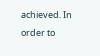achieved. In order to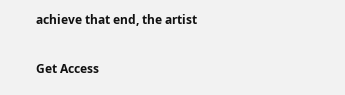achieve that end, the artist

Get Access